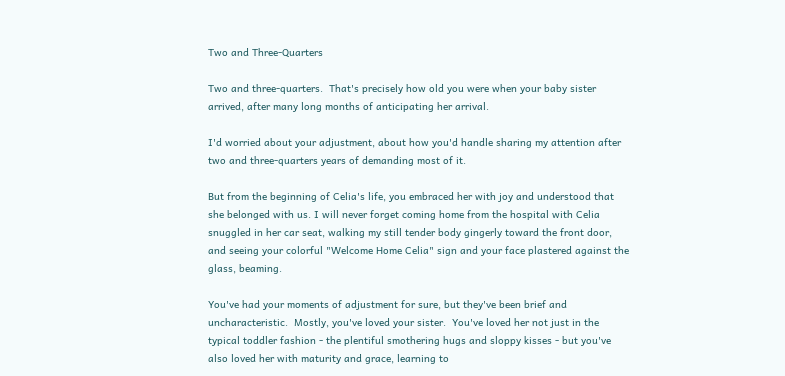Two and Three-Quarters

Two and three-quarters.  That's precisely how old you were when your baby sister arrived, after many long months of anticipating her arrival.

I'd worried about your adjustment, about how you'd handle sharing my attention after two and three-quarters years of demanding most of it.

But from the beginning of Celia's life, you embraced her with joy and understood that she belonged with us. I will never forget coming home from the hospital with Celia snuggled in her car seat, walking my still tender body gingerly toward the front door, and seeing your colorful "Welcome Home Celia" sign and your face plastered against the glass, beaming.

You've had your moments of adjustment for sure, but they've been brief and uncharacteristic.  Mostly, you've loved your sister.  You've loved her not just in the typical toddler fashion - the plentiful smothering hugs and sloppy kisses - but you've also loved her with maturity and grace, learning to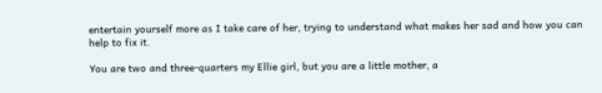entertain yourself more as I take care of her, trying to understand what makes her sad and how you can help to fix it.

You are two and three-quarters my Ellie girl, but you are a little mother, a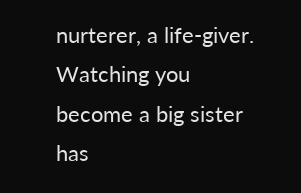nurterer, a life-giver.  Watching you become a big sister has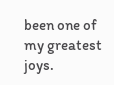been one of my greatest joys.